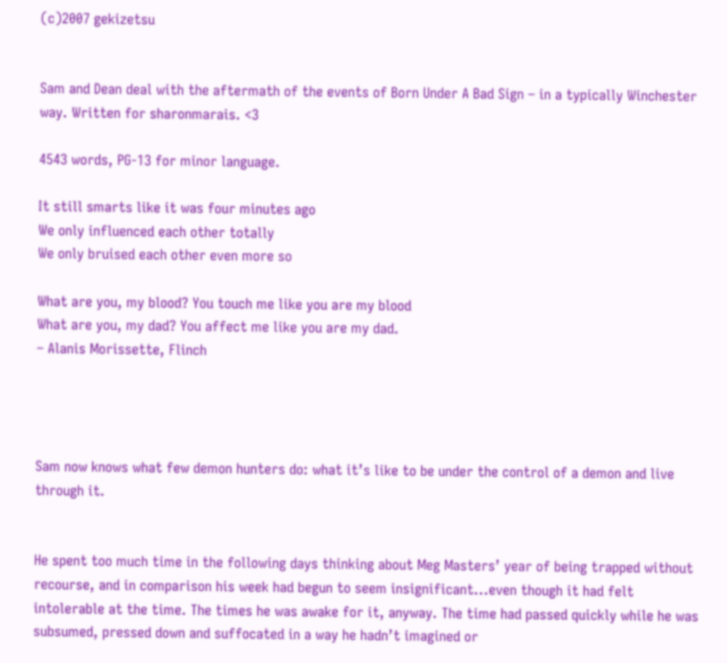(c)2007 gekizetsu


Sam and Dean deal with the aftermath of the events of Born Under A Bad Sign – in a typically Winchester way. Written for sharonmarais. <3

4543 words, PG-13 for minor language.

It still smarts like it was four minutes ago
We only influenced each other totally
We only bruised each other even more so

What are you, my blood? You touch me like you are my blood
What are you, my dad? You affect me like you are my dad.
– Alanis Morissette, Flinch




Sam now knows what few demon hunters do: what it’s like to be under the control of a demon and live through it.


He spent too much time in the following days thinking about Meg Masters’ year of being trapped without recourse, and in comparison his week had begun to seem insignificant...even though it had felt intolerable at the time. The times he was awake for it, anyway. The time had passed quickly while he was subsumed, pressed down and suffocated in a way he hadn’t imagined or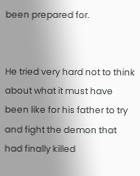been prepared for.


He tried very hard not to think about what it must have been like for his father to try and fight the demon that had finally killed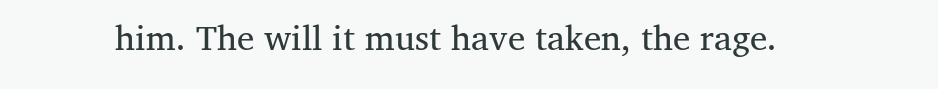him. The will it must have taken, the rage.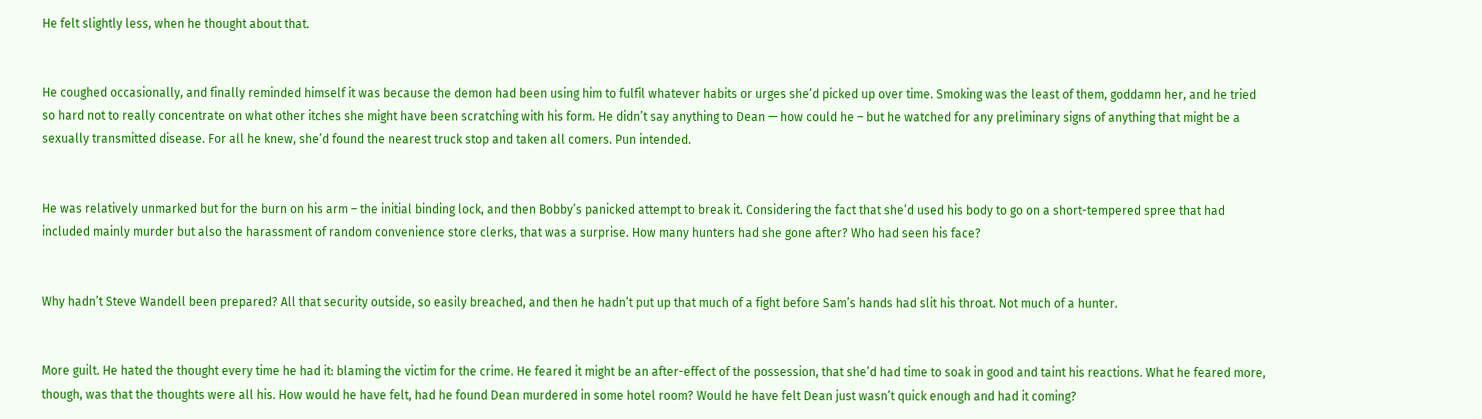He felt slightly less, when he thought about that.


He coughed occasionally, and finally reminded himself it was because the demon had been using him to fulfil whatever habits or urges she’d picked up over time. Smoking was the least of them, goddamn her, and he tried so hard not to really concentrate on what other itches she might have been scratching with his form. He didn’t say anything to Dean — how could he – but he watched for any preliminary signs of anything that might be a sexually transmitted disease. For all he knew, she’d found the nearest truck stop and taken all comers. Pun intended.


He was relatively unmarked but for the burn on his arm – the initial binding lock, and then Bobby’s panicked attempt to break it. Considering the fact that she’d used his body to go on a short-tempered spree that had included mainly murder but also the harassment of random convenience store clerks, that was a surprise. How many hunters had she gone after? Who had seen his face?


Why hadn’t Steve Wandell been prepared? All that security outside, so easily breached, and then he hadn’t put up that much of a fight before Sam’s hands had slit his throat. Not much of a hunter.


More guilt. He hated the thought every time he had it: blaming the victim for the crime. He feared it might be an after-effect of the possession, that she’d had time to soak in good and taint his reactions. What he feared more, though, was that the thoughts were all his. How would he have felt, had he found Dean murdered in some hotel room? Would he have felt Dean just wasn’t quick enough and had it coming?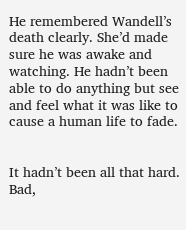He remembered Wandell’s death clearly. She’d made sure he was awake and watching. He hadn’t been able to do anything but see and feel what it was like to cause a human life to fade.


It hadn’t been all that hard. Bad,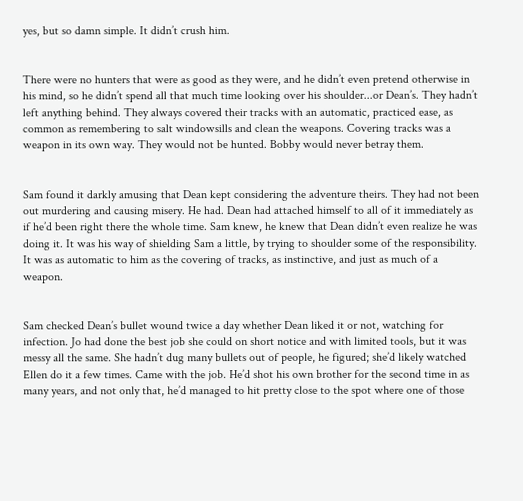yes, but so damn simple. It didn’t crush him.


There were no hunters that were as good as they were, and he didn’t even pretend otherwise in his mind, so he didn’t spend all that much time looking over his shoulder...or Dean’s. They hadn’t left anything behind. They always covered their tracks with an automatic, practiced ease, as common as remembering to salt windowsills and clean the weapons. Covering tracks was a weapon in its own way. They would not be hunted. Bobby would never betray them.


Sam found it darkly amusing that Dean kept considering the adventure theirs. They had not been out murdering and causing misery. He had. Dean had attached himself to all of it immediately as if he’d been right there the whole time. Sam knew, he knew that Dean didn’t even realize he was doing it. It was his way of shielding Sam a little, by trying to shoulder some of the responsibility. It was as automatic to him as the covering of tracks, as instinctive, and just as much of a weapon.


Sam checked Dean’s bullet wound twice a day whether Dean liked it or not, watching for infection. Jo had done the best job she could on short notice and with limited tools, but it was messy all the same. She hadn’t dug many bullets out of people, he figured; she’d likely watched Ellen do it a few times. Came with the job. He’d shot his own brother for the second time in as many years, and not only that, he’d managed to hit pretty close to the spot where one of those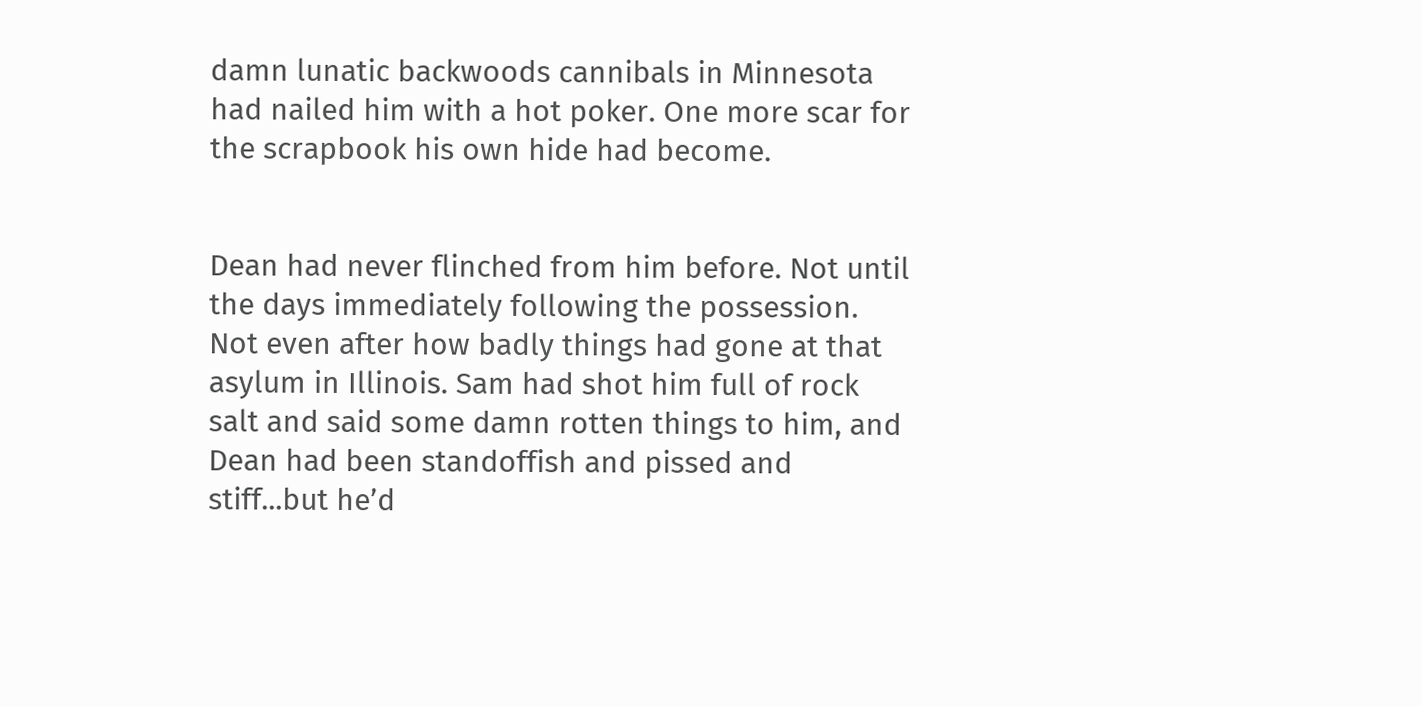damn lunatic backwoods cannibals in Minnesota had nailed him with a hot poker. One more scar for the scrapbook his own hide had become.


Dean had never flinched from him before. Not until the days immediately following the possession. Not even after how badly things had gone at that asylum in Illinois. Sam had shot him full of rock salt and said some damn rotten things to him, and Dean had been standoffish and pissed and stiff...but he’d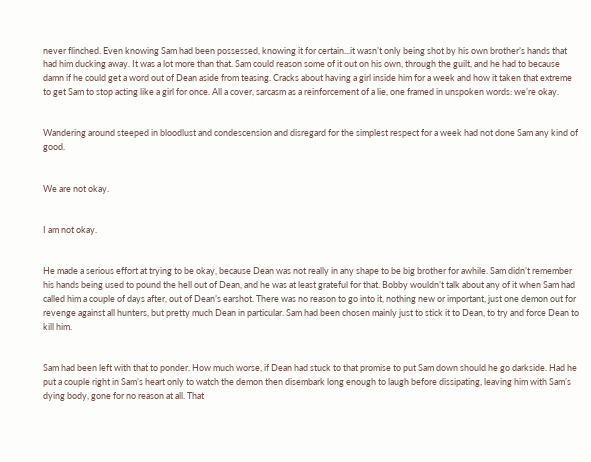never flinched. Even knowing Sam had been possessed, knowing it for certain...it wasn’t only being shot by his own brother’s hands that had him ducking away. It was a lot more than that. Sam could reason some of it out on his own, through the guilt, and he had to because damn if he could get a word out of Dean aside from teasing. Cracks about having a girl inside him for a week and how it taken that extreme to get Sam to stop acting like a girl for once. All a cover, sarcasm as a reinforcement of a lie, one framed in unspoken words: we’re okay.


Wandering around steeped in bloodlust and condescension and disregard for the simplest respect for a week had not done Sam any kind of good.


We are not okay.


I am not okay.


He made a serious effort at trying to be okay, because Dean was not really in any shape to be big brother for awhile. Sam didn’t remember his hands being used to pound the hell out of Dean, and he was at least grateful for that. Bobby wouldn’t talk about any of it when Sam had called him a couple of days after, out of Dean’s earshot. There was no reason to go into it, nothing new or important, just one demon out for revenge against all hunters, but pretty much Dean in particular. Sam had been chosen mainly just to stick it to Dean, to try and force Dean to kill him.


Sam had been left with that to ponder. How much worse, if Dean had stuck to that promise to put Sam down should he go darkside. Had he put a couple right in Sam’s heart only to watch the demon then disembark long enough to laugh before dissipating, leaving him with Sam’s dying body, gone for no reason at all. That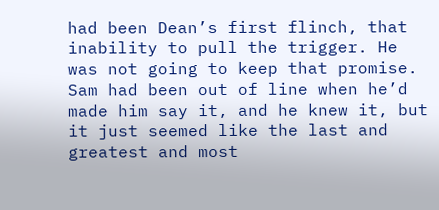had been Dean’s first flinch, that inability to pull the trigger. He was not going to keep that promise. Sam had been out of line when he’d made him say it, and he knew it, but it just seemed like the last and greatest and most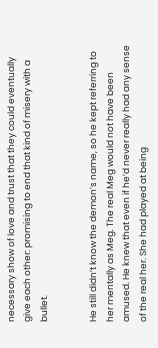necessary show of love and trust that they could eventually give each other: promising to end that kind of misery with a bullet.


He still didn’t know the demon’s name, so he kept referring to her mentally as Meg. The real Meg would not have been amused. He knew that even if he’d never really had any sense of the real her. She had played at being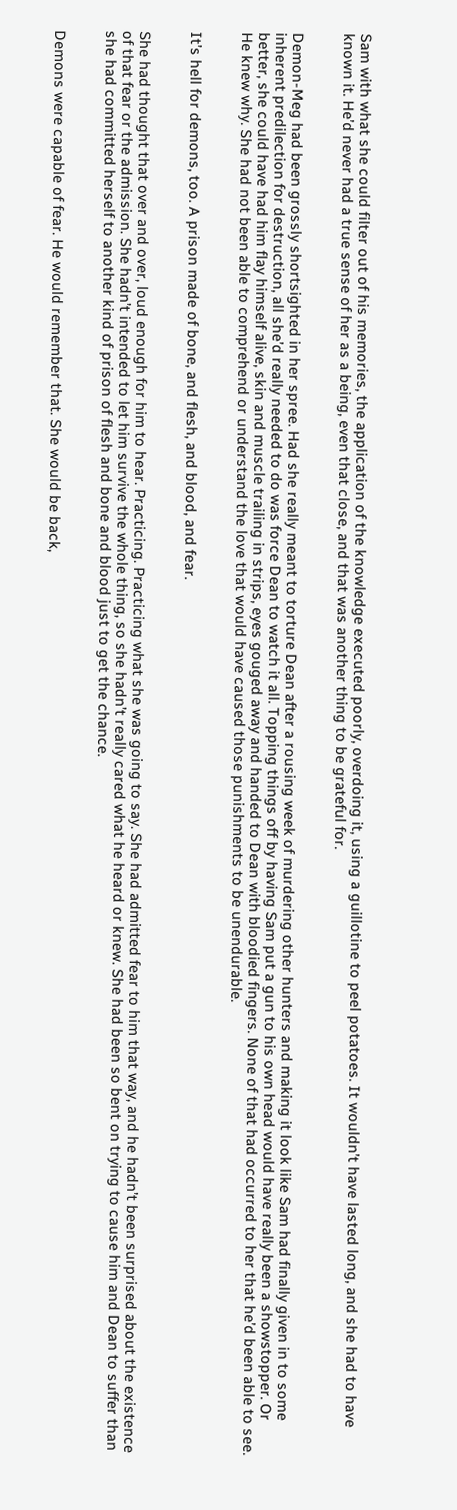Sam with what she could filter out of his memories, the application of the knowledge executed poorly, overdoing it, using a guillotine to peel potatoes. It wouldn’t have lasted long, and she had to have known it. He’d never had a true sense of her as a being, even that close, and that was another thing to be grateful for.


Demon-Meg had been grossly shortsighted in her spree. Had she really meant to torture Dean after a rousing week of murdering other hunters and making it look like Sam had finally given in to some inherent predilection for destruction, all she’d really needed to do was force Dean to watch it all. Topping things off by having Sam put a gun to his own head would have really been a showstopper. Or better, she could have had him flay himself alive, skin and muscle trailing in strips, eyes gouged away and handed to Dean with bloodied fingers. None of that had occurred to her that he’d been able to see. He knew why. She had not been able to comprehend or understand the love that would have caused those punishments to be unendurable.


It’s hell for demons, too. A prison made of bone, and flesh, and blood, and fear.


She had thought that over and over, loud enough for him to hear. Practicing. Practicing what she was going to say. She had admitted fear to him that way, and he hadn’t been surprised about the existence of that fear or the admission. She hadn’t intended to let him survive the whole thing, so she hadn’t really cared what he heard or knew. She had been so bent on trying to cause him and Dean to suffer than she had committed herself to another kind of prison of flesh and bone and blood just to get the chance.


Demons were capable of fear. He would remember that. She would be back,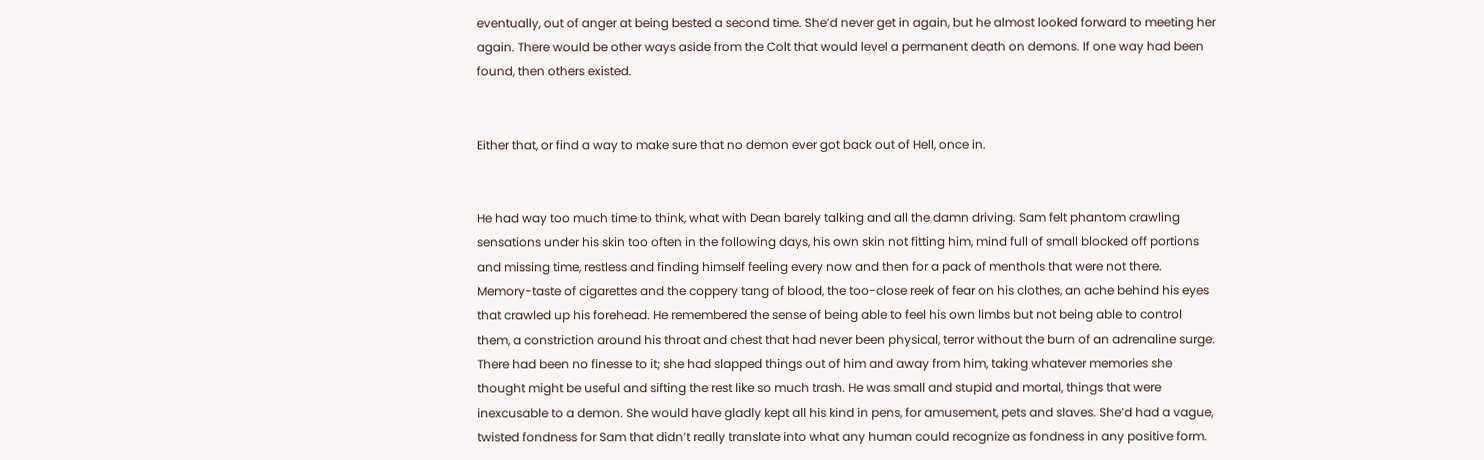eventually, out of anger at being bested a second time. She’d never get in again, but he almost looked forward to meeting her again. There would be other ways aside from the Colt that would level a permanent death on demons. If one way had been found, then others existed.


Either that, or find a way to make sure that no demon ever got back out of Hell, once in.


He had way too much time to think, what with Dean barely talking and all the damn driving. Sam felt phantom crawling sensations under his skin too often in the following days, his own skin not fitting him, mind full of small blocked off portions and missing time, restless and finding himself feeling every now and then for a pack of menthols that were not there. Memory-taste of cigarettes and the coppery tang of blood, the too-close reek of fear on his clothes, an ache behind his eyes that crawled up his forehead. He remembered the sense of being able to feel his own limbs but not being able to control them, a constriction around his throat and chest that had never been physical, terror without the burn of an adrenaline surge. There had been no finesse to it; she had slapped things out of him and away from him, taking whatever memories she thought might be useful and sifting the rest like so much trash. He was small and stupid and mortal, things that were inexcusable to a demon. She would have gladly kept all his kind in pens, for amusement, pets and slaves. She’d had a vague, twisted fondness for Sam that didn’t really translate into what any human could recognize as fondness in any positive form.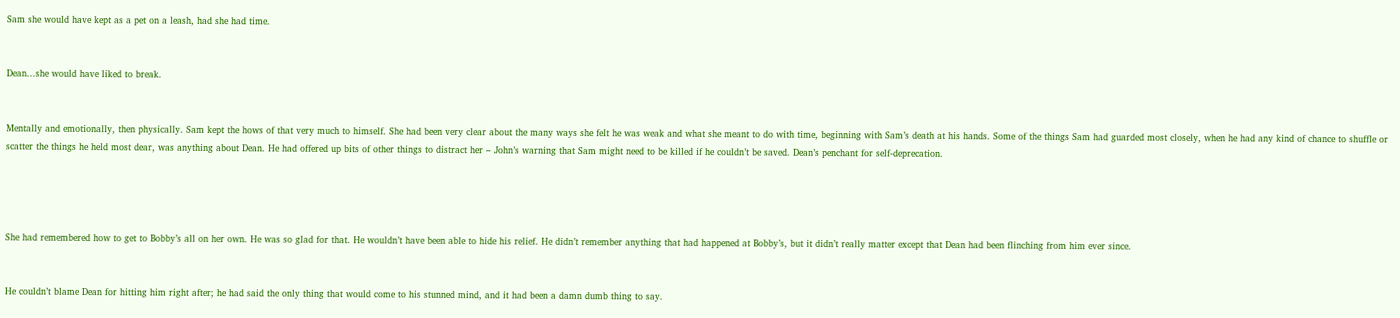Sam she would have kept as a pet on a leash, had she had time.


Dean...she would have liked to break.


Mentally and emotionally, then physically. Sam kept the hows of that very much to himself. She had been very clear about the many ways she felt he was weak and what she meant to do with time, beginning with Sam’s death at his hands. Some of the things Sam had guarded most closely, when he had any kind of chance to shuffle or scatter the things he held most dear, was anything about Dean. He had offered up bits of other things to distract her – John’s warning that Sam might need to be killed if he couldn’t be saved. Dean’s penchant for self-deprecation.




She had remembered how to get to Bobby’s all on her own. He was so glad for that. He wouldn’t have been able to hide his relief. He didn’t remember anything that had happened at Bobby’s, but it didn’t really matter except that Dean had been flinching from him ever since.


He couldn’t blame Dean for hitting him right after; he had said the only thing that would come to his stunned mind, and it had been a damn dumb thing to say.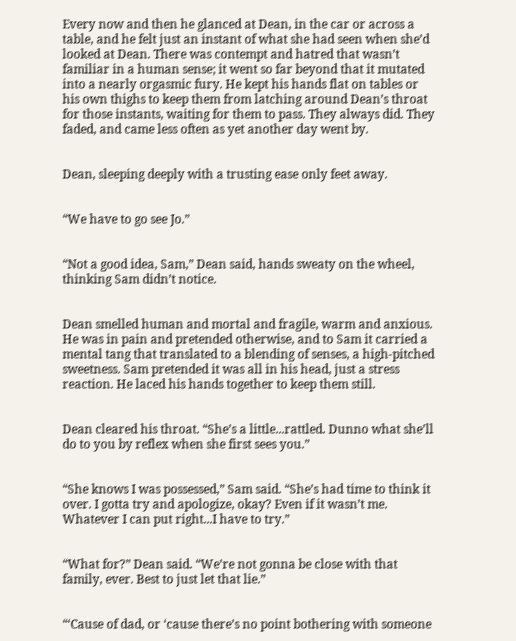Every now and then he glanced at Dean, in the car or across a table, and he felt just an instant of what she had seen when she’d looked at Dean. There was contempt and hatred that wasn’t familiar in a human sense; it went so far beyond that it mutated into a nearly orgasmic fury. He kept his hands flat on tables or his own thighs to keep them from latching around Dean’s throat for those instants, waiting for them to pass. They always did. They faded, and came less often as yet another day went by.


Dean, sleeping deeply with a trusting ease only feet away.


“We have to go see Jo.”


“Not a good idea, Sam,” Dean said, hands sweaty on the wheel, thinking Sam didn’t notice.


Dean smelled human and mortal and fragile, warm and anxious. He was in pain and pretended otherwise, and to Sam it carried a mental tang that translated to a blending of senses, a high-pitched sweetness. Sam pretended it was all in his head, just a stress reaction. He laced his hands together to keep them still.


Dean cleared his throat. “She’s a little...rattled. Dunno what she’ll do to you by reflex when she first sees you.”


“She knows I was possessed,” Sam said. “She’s had time to think it over. I gotta try and apologize, okay? Even if it wasn’t me. Whatever I can put right...I have to try.”


“What for?” Dean said. “We’re not gonna be close with that family, ever. Best to just let that lie.”


“‘Cause of dad, or ‘cause there’s no point bothering with someone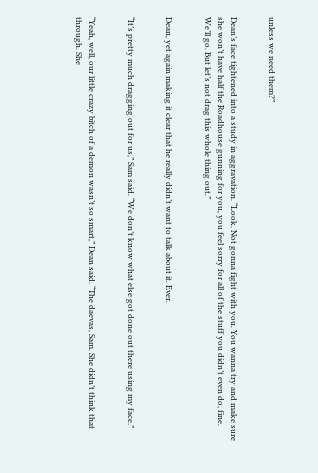unless we need them?”


Dean’s face tightened into a study in aggravation. “Look. Not gonna fight with you. You wanna try and make sure she won’t have half the Roadhouse gunning for you, you feel sorry for all of the stuff you didn’t even do, fine. We’ll go. But let’s not drag this whole thing out.”


Dean, yet again making it clear that he really didn’t want to talk about it. Ever.


“It’s pretty much dragging out for us,” Sam said. “We don’t know what else got done out there using my face.”


“Yeah, well, our little crazy bitch of a demon wasn’t so smart,” Dean said. “The daevas, Sam. She didn’t think that through. She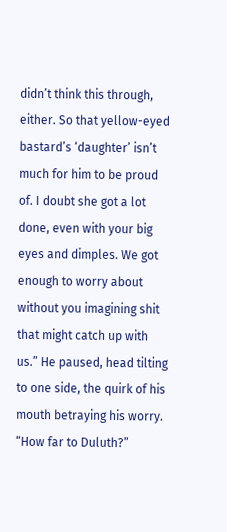didn’t think this through, either. So that yellow-eyed bastard’s ‘daughter’ isn’t much for him to be proud of. I doubt she got a lot done, even with your big eyes and dimples. We got enough to worry about without you imagining shit that might catch up with us.” He paused, head tilting to one side, the quirk of his mouth betraying his worry. “How far to Duluth?”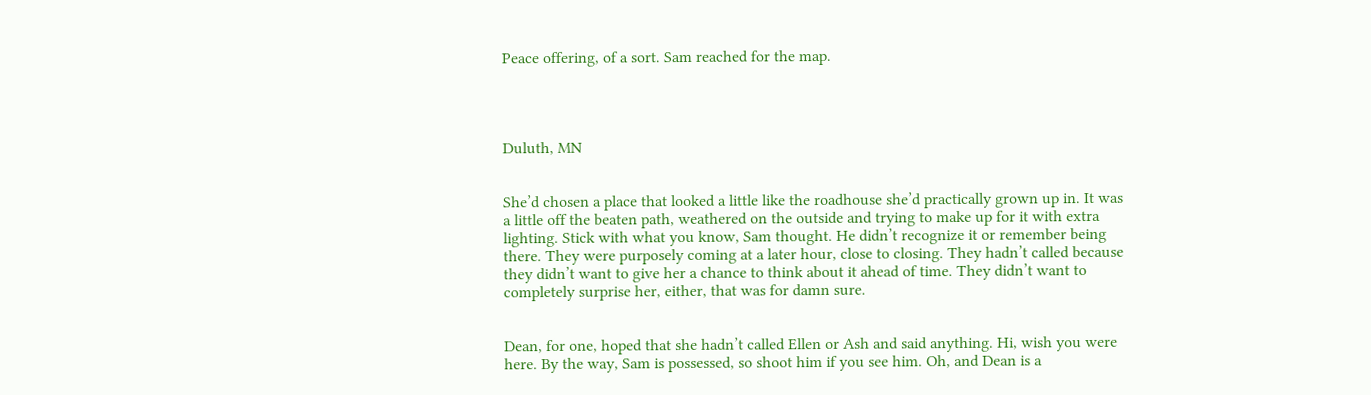Peace offering, of a sort. Sam reached for the map.




Duluth, MN


She’d chosen a place that looked a little like the roadhouse she’d practically grown up in. It was a little off the beaten path, weathered on the outside and trying to make up for it with extra lighting. Stick with what you know, Sam thought. He didn’t recognize it or remember being there. They were purposely coming at a later hour, close to closing. They hadn’t called because they didn’t want to give her a chance to think about it ahead of time. They didn’t want to completely surprise her, either, that was for damn sure.


Dean, for one, hoped that she hadn’t called Ellen or Ash and said anything. Hi, wish you were here. By the way, Sam is possessed, so shoot him if you see him. Oh, and Dean is a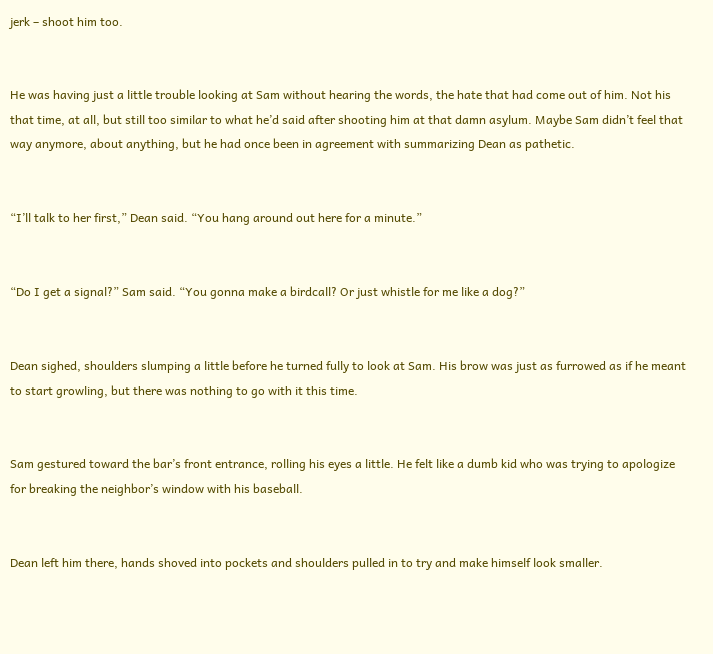jerk – shoot him too.


He was having just a little trouble looking at Sam without hearing the words, the hate that had come out of him. Not his that time, at all, but still too similar to what he’d said after shooting him at that damn asylum. Maybe Sam didn’t feel that way anymore, about anything, but he had once been in agreement with summarizing Dean as pathetic.


“I’ll talk to her first,” Dean said. “You hang around out here for a minute.”


“Do I get a signal?” Sam said. “You gonna make a birdcall? Or just whistle for me like a dog?”


Dean sighed, shoulders slumping a little before he turned fully to look at Sam. His brow was just as furrowed as if he meant to start growling, but there was nothing to go with it this time.


Sam gestured toward the bar’s front entrance, rolling his eyes a little. He felt like a dumb kid who was trying to apologize for breaking the neighbor’s window with his baseball.


Dean left him there, hands shoved into pockets and shoulders pulled in to try and make himself look smaller.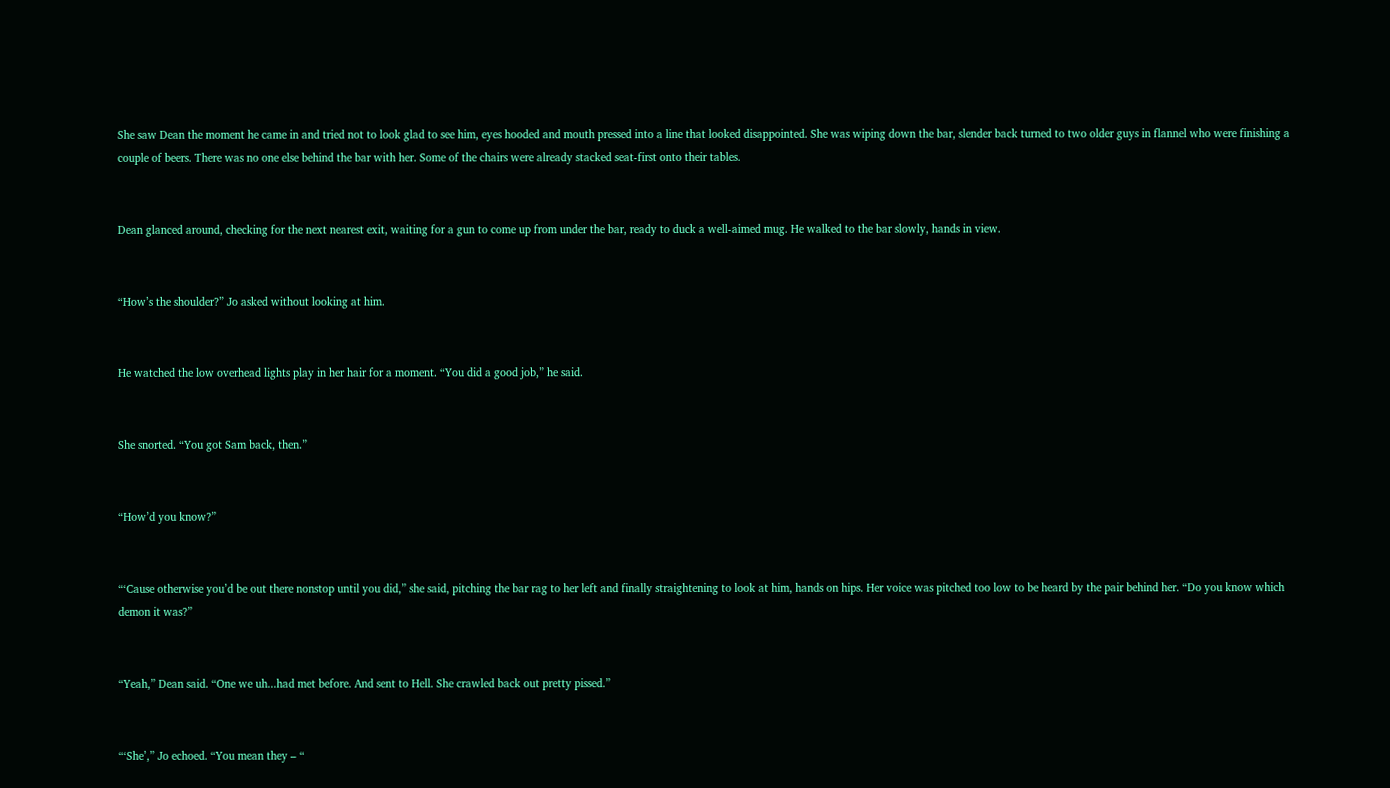She saw Dean the moment he came in and tried not to look glad to see him, eyes hooded and mouth pressed into a line that looked disappointed. She was wiping down the bar, slender back turned to two older guys in flannel who were finishing a couple of beers. There was no one else behind the bar with her. Some of the chairs were already stacked seat-first onto their tables.


Dean glanced around, checking for the next nearest exit, waiting for a gun to come up from under the bar, ready to duck a well-aimed mug. He walked to the bar slowly, hands in view.


“How’s the shoulder?” Jo asked without looking at him.


He watched the low overhead lights play in her hair for a moment. “You did a good job,” he said.


She snorted. “You got Sam back, then.”


“How’d you know?”


“‘Cause otherwise you’d be out there nonstop until you did,” she said, pitching the bar rag to her left and finally straightening to look at him, hands on hips. Her voice was pitched too low to be heard by the pair behind her. “Do you know which demon it was?”


“Yeah,” Dean said. “One we uh...had met before. And sent to Hell. She crawled back out pretty pissed.”


“‘She’,” Jo echoed. “You mean they – “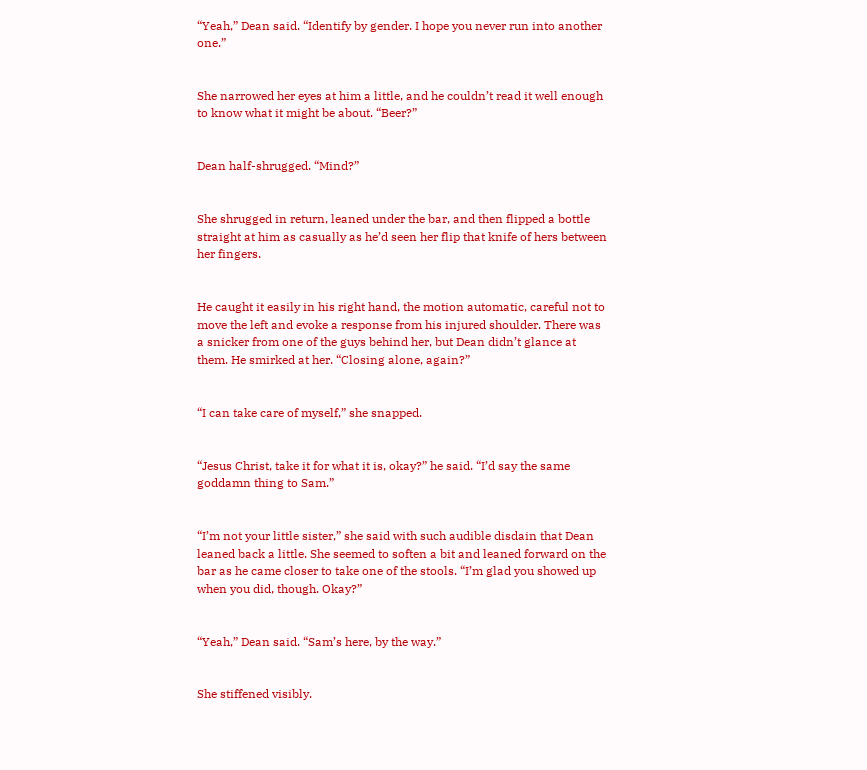“Yeah,” Dean said. “Identify by gender. I hope you never run into another one.”


She narrowed her eyes at him a little, and he couldn’t read it well enough to know what it might be about. “Beer?”


Dean half-shrugged. “Mind?”


She shrugged in return, leaned under the bar, and then flipped a bottle straight at him as casually as he’d seen her flip that knife of hers between her fingers.


He caught it easily in his right hand, the motion automatic, careful not to move the left and evoke a response from his injured shoulder. There was a snicker from one of the guys behind her, but Dean didn’t glance at them. He smirked at her. “Closing alone, again?”


“I can take care of myself,” she snapped.


“Jesus Christ, take it for what it is, okay?” he said. “I’d say the same goddamn thing to Sam.”


“I’m not your little sister,” she said with such audible disdain that Dean leaned back a little. She seemed to soften a bit and leaned forward on the bar as he came closer to take one of the stools. “I’m glad you showed up when you did, though. Okay?”


“Yeah,” Dean said. “Sam’s here, by the way.”


She stiffened visibly.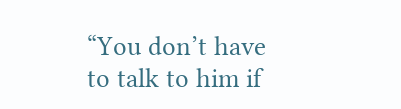“You don’t have to talk to him if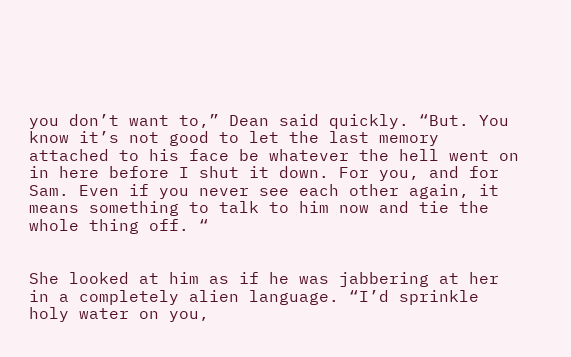you don’t want to,” Dean said quickly. “But. You know it’s not good to let the last memory attached to his face be whatever the hell went on in here before I shut it down. For you, and for Sam. Even if you never see each other again, it means something to talk to him now and tie the whole thing off. “


She looked at him as if he was jabbering at her in a completely alien language. “I’d sprinkle holy water on you,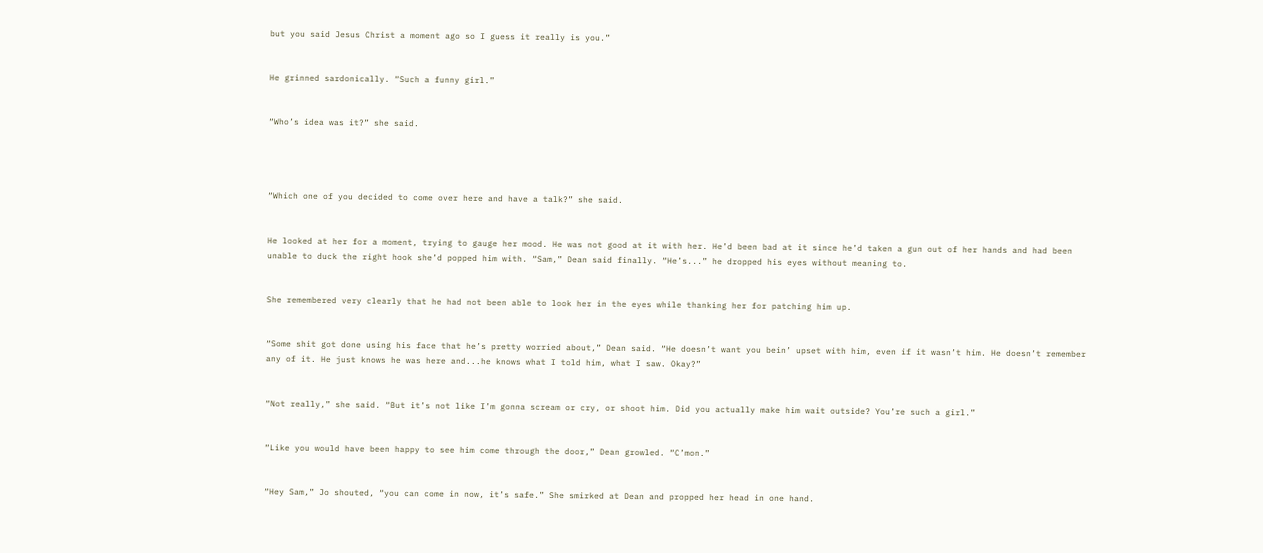but you said Jesus Christ a moment ago so I guess it really is you.”


He grinned sardonically. “Such a funny girl.”


“Who’s idea was it?” she said.




“Which one of you decided to come over here and have a talk?” she said.


He looked at her for a moment, trying to gauge her mood. He was not good at it with her. He’d been bad at it since he’d taken a gun out of her hands and had been unable to duck the right hook she’d popped him with. “Sam,” Dean said finally. “He’s...” he dropped his eyes without meaning to.


She remembered very clearly that he had not been able to look her in the eyes while thanking her for patching him up.


“Some shit got done using his face that he’s pretty worried about,” Dean said. “He doesn’t want you bein’ upset with him, even if it wasn’t him. He doesn’t remember any of it. He just knows he was here and...he knows what I told him, what I saw. Okay?”


“Not really,” she said. “But it’s not like I’m gonna scream or cry, or shoot him. Did you actually make him wait outside? You’re such a girl.”


“Like you would have been happy to see him come through the door,” Dean growled. “C’mon.”


“Hey Sam,” Jo shouted, “you can come in now, it’s safe.” She smirked at Dean and propped her head in one hand.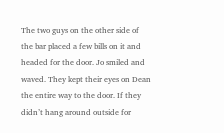The two guys on the other side of the bar placed a few bills on it and headed for the door. Jo smiled and waved. They kept their eyes on Dean the entire way to the door. If they didn’t hang around outside for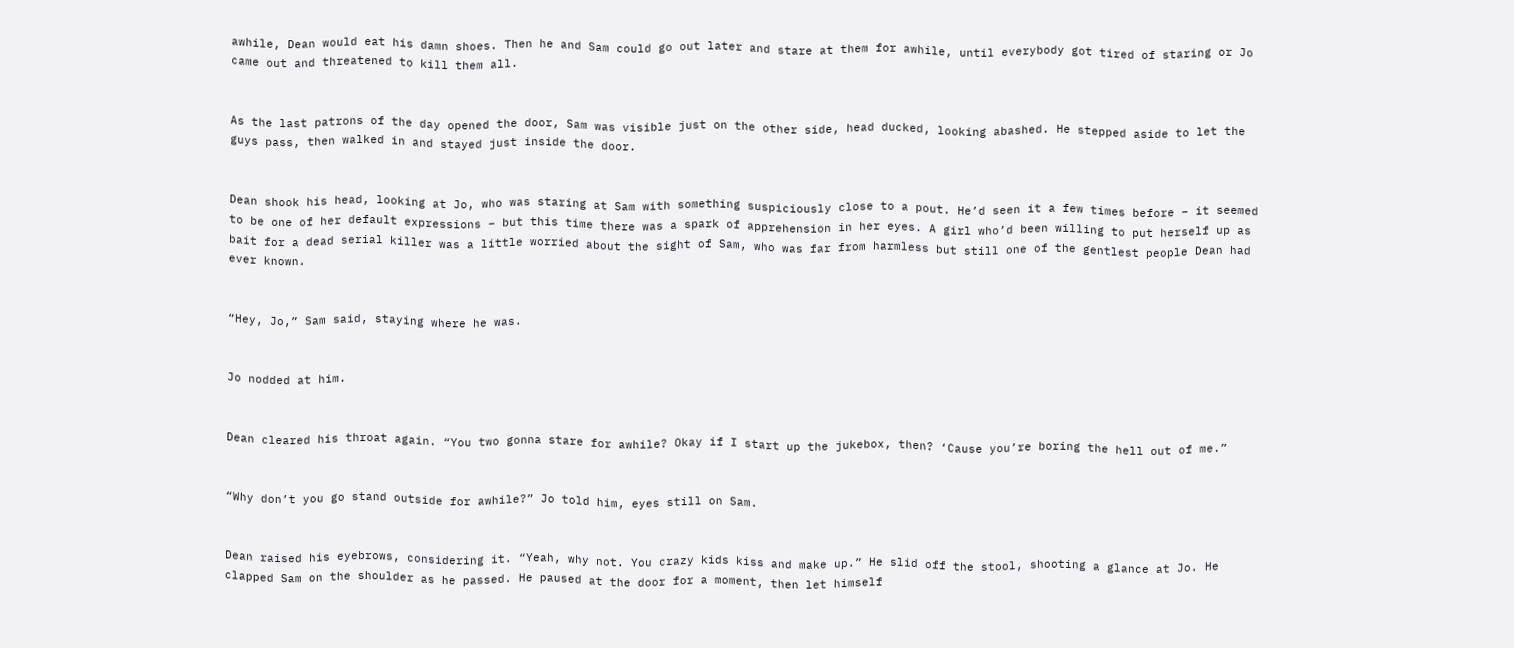awhile, Dean would eat his damn shoes. Then he and Sam could go out later and stare at them for awhile, until everybody got tired of staring or Jo came out and threatened to kill them all.


As the last patrons of the day opened the door, Sam was visible just on the other side, head ducked, looking abashed. He stepped aside to let the guys pass, then walked in and stayed just inside the door.


Dean shook his head, looking at Jo, who was staring at Sam with something suspiciously close to a pout. He’d seen it a few times before – it seemed to be one of her default expressions – but this time there was a spark of apprehension in her eyes. A girl who’d been willing to put herself up as bait for a dead serial killer was a little worried about the sight of Sam, who was far from harmless but still one of the gentlest people Dean had ever known.


“Hey, Jo,” Sam said, staying where he was.


Jo nodded at him.


Dean cleared his throat again. “You two gonna stare for awhile? Okay if I start up the jukebox, then? ‘Cause you’re boring the hell out of me.”


“Why don’t you go stand outside for awhile?” Jo told him, eyes still on Sam.


Dean raised his eyebrows, considering it. “Yeah, why not. You crazy kids kiss and make up.” He slid off the stool, shooting a glance at Jo. He clapped Sam on the shoulder as he passed. He paused at the door for a moment, then let himself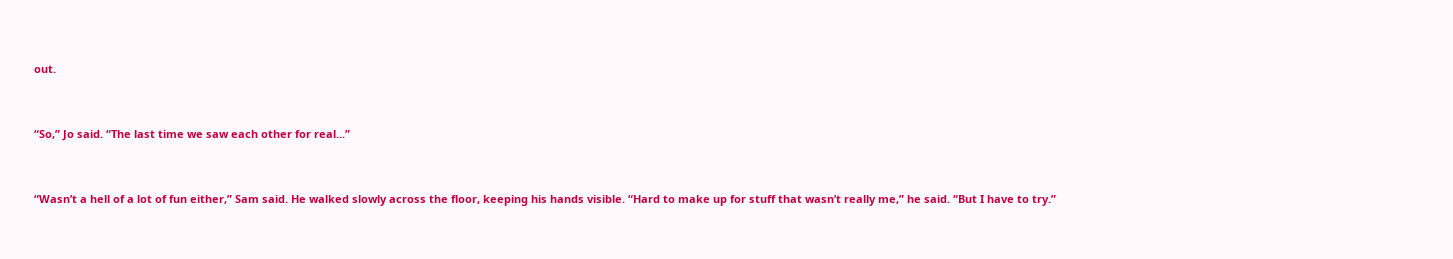out.


“So,” Jo said. “The last time we saw each other for real...”


“Wasn’t a hell of a lot of fun either,” Sam said. He walked slowly across the floor, keeping his hands visible. “Hard to make up for stuff that wasn’t really me,” he said. “But I have to try.”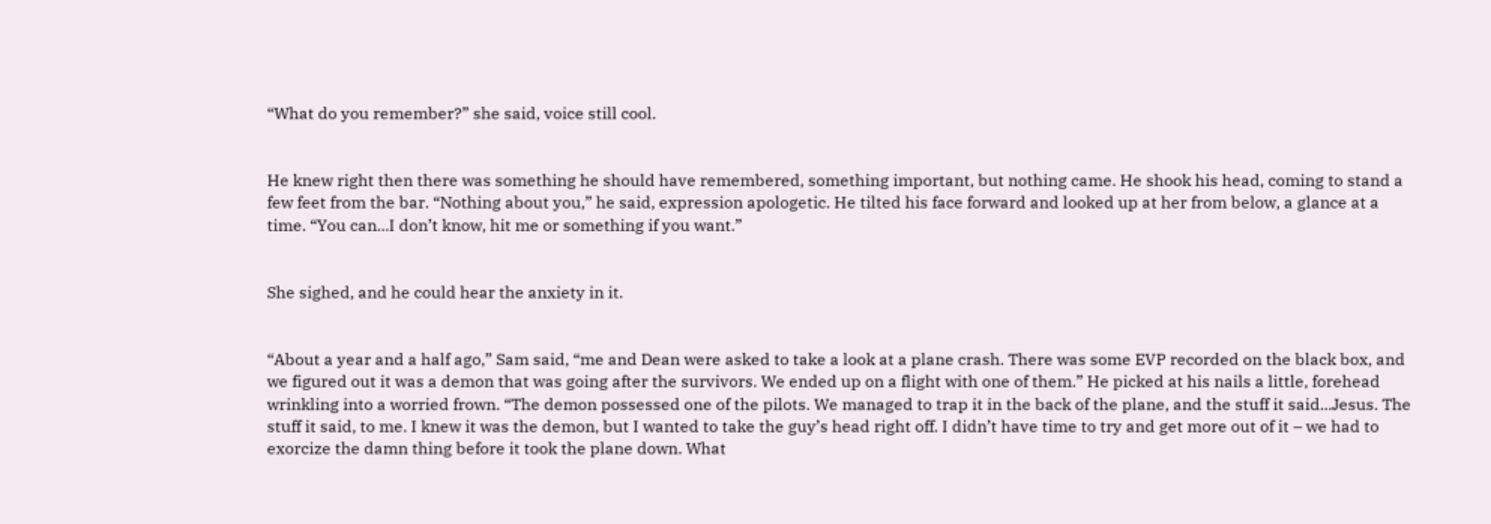“What do you remember?” she said, voice still cool.


He knew right then there was something he should have remembered, something important, but nothing came. He shook his head, coming to stand a few feet from the bar. “Nothing about you,” he said, expression apologetic. He tilted his face forward and looked up at her from below, a glance at a time. “You can...I don’t know, hit me or something if you want.”


She sighed, and he could hear the anxiety in it.


“About a year and a half ago,” Sam said, “me and Dean were asked to take a look at a plane crash. There was some EVP recorded on the black box, and we figured out it was a demon that was going after the survivors. We ended up on a flight with one of them.” He picked at his nails a little, forehead wrinkling into a worried frown. “The demon possessed one of the pilots. We managed to trap it in the back of the plane, and the stuff it said...Jesus. The stuff it said, to me. I knew it was the demon, but I wanted to take the guy’s head right off. I didn’t have time to try and get more out of it – we had to exorcize the damn thing before it took the plane down. What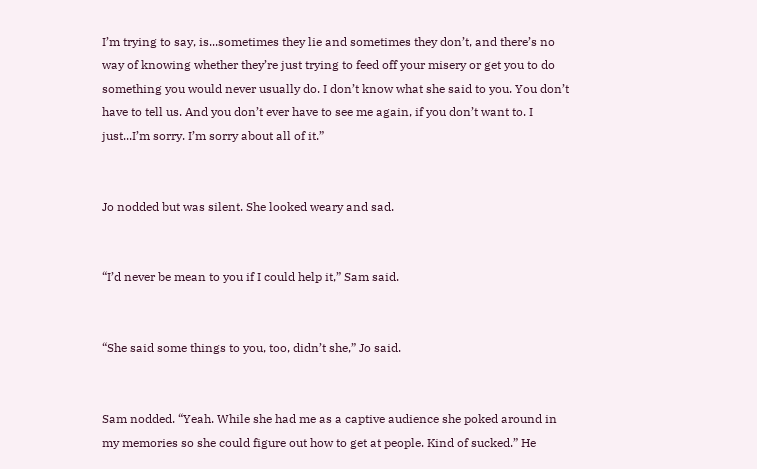I’m trying to say, is...sometimes they lie and sometimes they don’t, and there’s no way of knowing whether they’re just trying to feed off your misery or get you to do something you would never usually do. I don’t know what she said to you. You don’t have to tell us. And you don’t ever have to see me again, if you don’t want to. I just...I’m sorry. I’m sorry about all of it.”


Jo nodded but was silent. She looked weary and sad.


“I’d never be mean to you if I could help it,” Sam said.


“She said some things to you, too, didn’t she,” Jo said.


Sam nodded. “Yeah. While she had me as a captive audience she poked around in my memories so she could figure out how to get at people. Kind of sucked.” He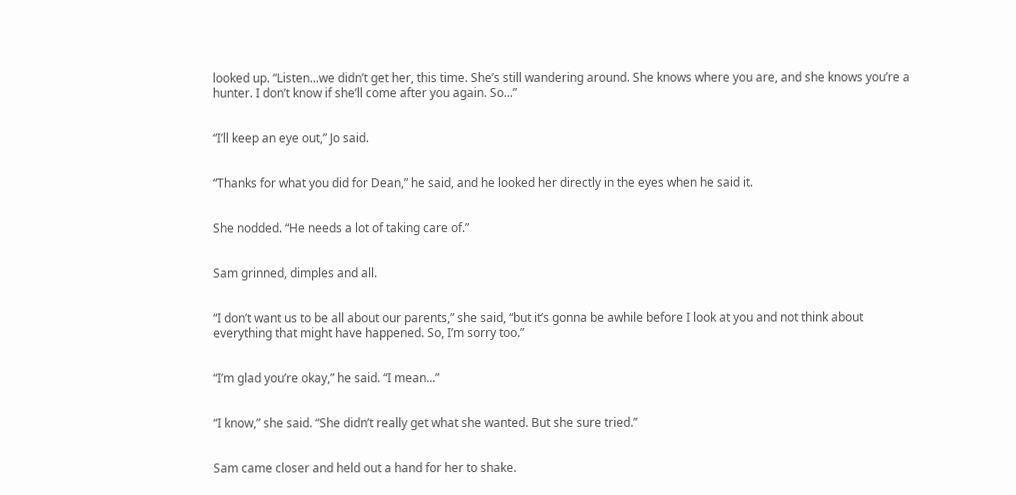looked up. “Listen...we didn’t get her, this time. She’s still wandering around. She knows where you are, and she knows you’re a hunter. I don’t know if she’ll come after you again. So...”


“I’ll keep an eye out,” Jo said.


“Thanks for what you did for Dean,” he said, and he looked her directly in the eyes when he said it.


She nodded. “He needs a lot of taking care of.”


Sam grinned, dimples and all.


“I don’t want us to be all about our parents,” she said, “but it’s gonna be awhile before I look at you and not think about everything that might have happened. So, I’m sorry too.”


“I’m glad you’re okay,” he said. “I mean...”


“I know,” she said. “She didn’t really get what she wanted. But she sure tried.”


Sam came closer and held out a hand for her to shake.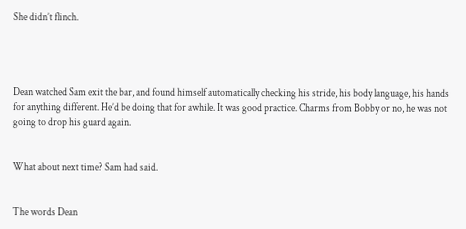She didn’t flinch.




Dean watched Sam exit the bar, and found himself automatically checking his stride, his body language, his hands for anything different. He’d be doing that for awhile. It was good practice. Charms from Bobby or no, he was not going to drop his guard again.


What about next time? Sam had said.


The words Dean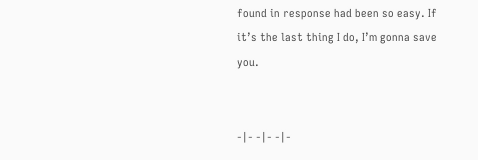found in response had been so easy. If it’s the last thing I do, I’m gonna save you.


-|- -|- -|-